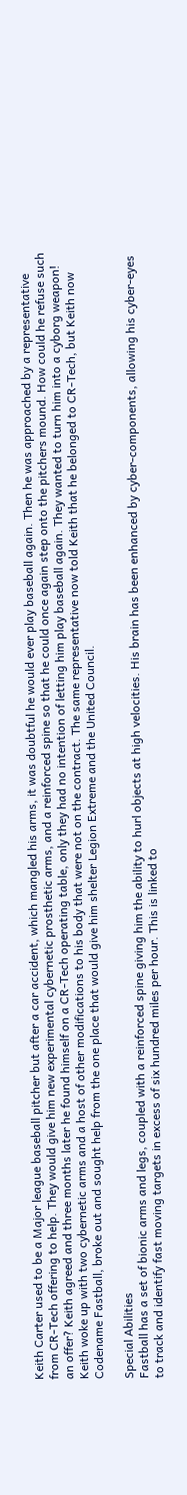Keith Carter used to be a Major league baseball pitcher but after a car accident, which mangled his arms, it was doubtful he would ever play baseball again. Then he was approached by a representative from CR-Tech offering to help. They would give him new experimental cybernetic prosthetic arms, and a reinforced spine so that he could once again step onto the pitchers mound. How could he refuse such an offer? Keith agreed and three months later he found himself on a CR-Tech operating table, only they had no intention of letting him play baseball again. They wanted to turn him into a cyborg weapon! Keith woke up with two cybernetic arms and a host of other modifications to his body that were not on the contract. The same representative now told Keith that he belonged to CR-Tech, but Keith now Codename Fastball, broke out and sought help from the one place that would give him shelter Legion Extreme and the United Council.

Special Abilities
Fastball has a set of bionic arms and legs, coupled with a reinforced spine giving him the ability to hurl objects at high velocities. His brain has been enhanced by cyber-components, allowing his cyber-eyes to track and identify fast moving targets in excess of six hundred miles per hour. This is linked to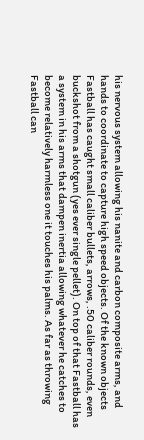his nervous system allowing his nanite and carbon composite arms, and hands to coordinate to capture high speed objects. Of the known objects Fastball has caught small caliber bullets, arrows, .50 caliber rounds, even buckshot from a shotgun (yes ever single pellet). On top of that Fastball has a system in his arms that dampen inertia allowing whatever he catches to become relatively harmless one it touches his palms. As far as throwing Fastball can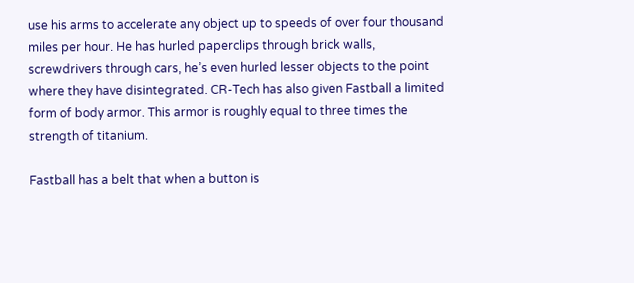use his arms to accelerate any object up to speeds of over four thousand miles per hour. He has hurled paperclips through brick walls, screwdrivers through cars, he’s even hurled lesser objects to the point where they have disintegrated. CR-Tech has also given Fastball a limited form of body armor. This armor is roughly equal to three times the strength of titanium.

Fastball has a belt that when a button is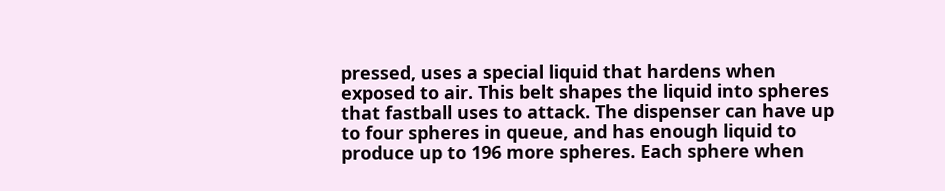pressed, uses a special liquid that hardens when exposed to air. This belt shapes the liquid into spheres that fastball uses to attack. The dispenser can have up to four spheres in queue, and has enough liquid to produce up to 196 more spheres. Each sphere when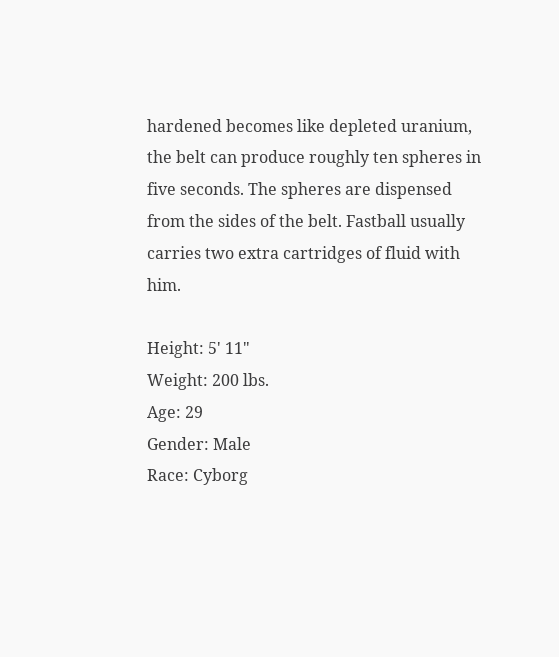hardened becomes like depleted uranium, the belt can produce roughly ten spheres in five seconds. The spheres are dispensed from the sides of the belt. Fastball usually carries two extra cartridges of fluid with him.

Height: 5' 11"
Weight: 200 lbs.
Age: 29
Gender: Male
Race: Cyborg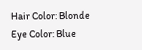Hair Color: Blonde
Eye Color: Blue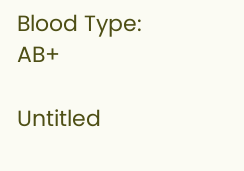Blood Type: AB+

Untitled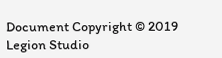Document Copyright © 2019 Legion Studio